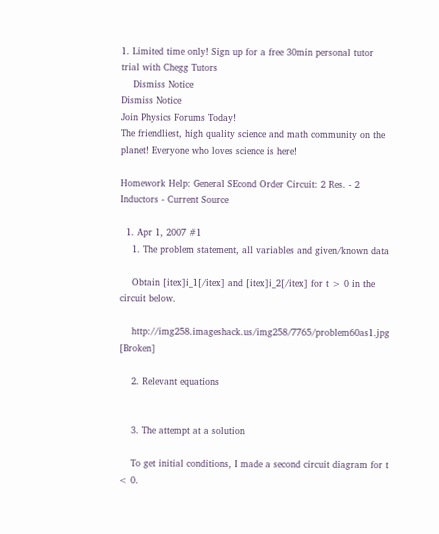1. Limited time only! Sign up for a free 30min personal tutor trial with Chegg Tutors
    Dismiss Notice
Dismiss Notice
Join Physics Forums Today!
The friendliest, high quality science and math community on the planet! Everyone who loves science is here!

Homework Help: General SEcond Order Circuit: 2 Res. - 2 Inductors - Current Source

  1. Apr 1, 2007 #1
    1. The problem statement, all variables and given/known data

    Obtain [itex]i_1[/itex] and [itex]i_2[/itex] for t > 0 in the circuit below.

    http://img258.imageshack.us/img258/7765/problem60as1.jpg [Broken]

    2. Relevant equations


    3. The attempt at a solution

    To get initial conditions, I made a second circuit diagram for t < 0.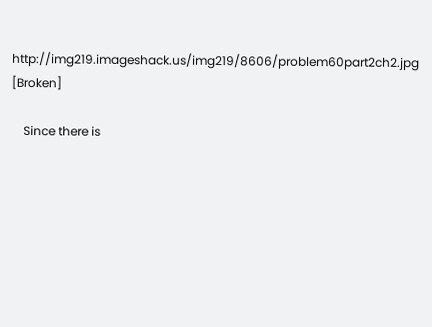http://img219.imageshack.us/img219/8606/problem60part2ch2.jpg [Broken]

    Since there is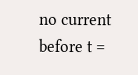no current before t =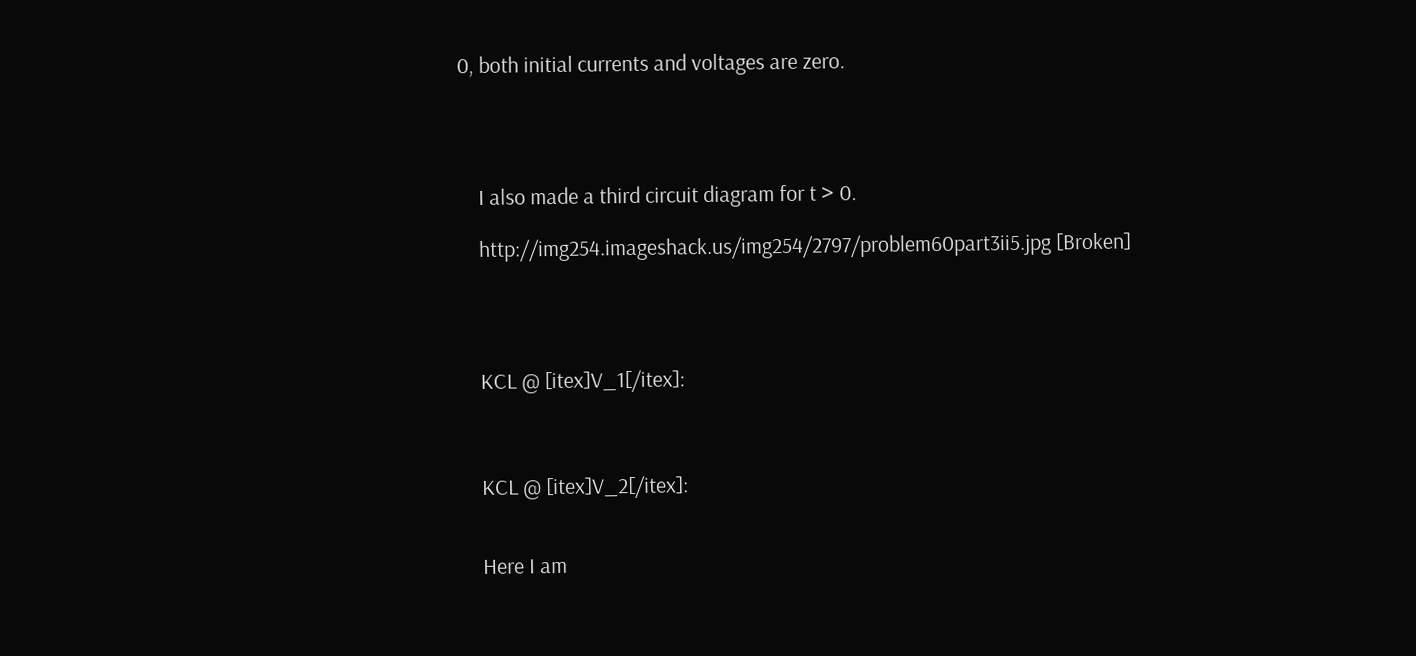0, both initial currents and voltages are zero.




    I also made a third circuit diagram for t > 0.

    http://img254.imageshack.us/img254/2797/problem60part3ii5.jpg [Broken]




    KCL @ [itex]V_1[/itex]:



    KCL @ [itex]V_2[/itex]:


    Here I am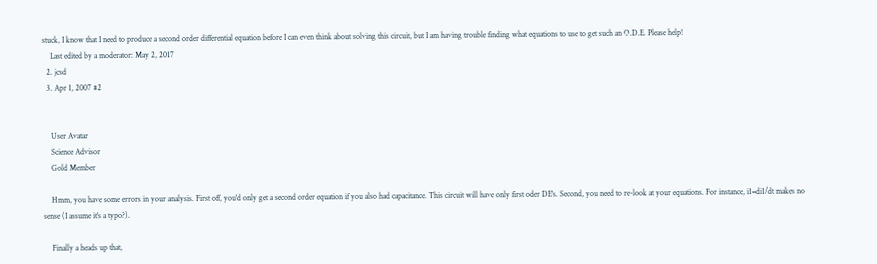stuck, I know that I need to produce a second order differential equation before I can even think about solving this circuit, but I am having trouble finding what equations to use to get such an O.D.E. Please help!
    Last edited by a moderator: May 2, 2017
  2. jcsd
  3. Apr 1, 2007 #2


    User Avatar
    Science Advisor
    Gold Member

    Hmm, you have some errors in your analysis. First off, you'd only get a second order equation if you also had capacitance. This circuit will have only first oder DE's. Second, you need to re-look at your equations. For instance, i1=di1/dt makes no sense (I assume it's a typo?).

    Finally a heads up that,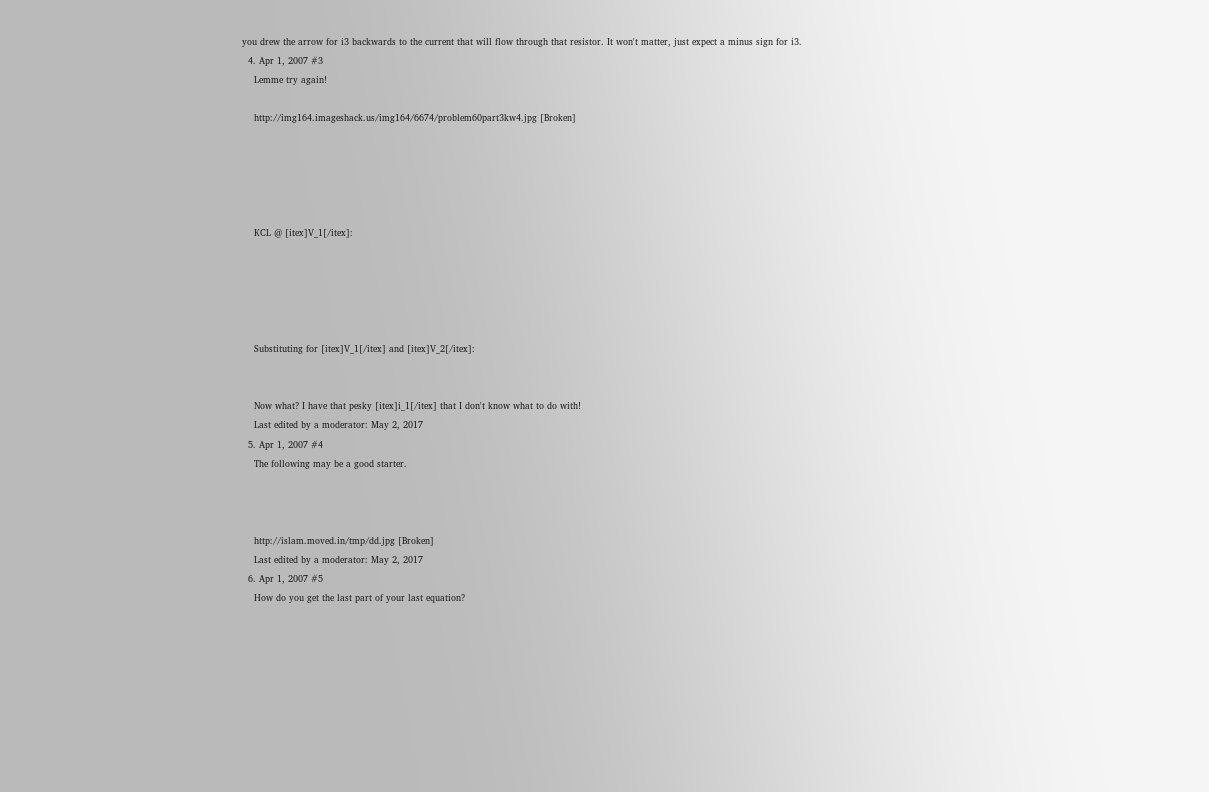you drew the arrow for i3 backwards to the current that will flow through that resistor. It won't matter, just expect a minus sign for i3.
  4. Apr 1, 2007 #3
    Lemme try again!

    http://img164.imageshack.us/img164/6674/problem60part3kw4.jpg [Broken]





    KCL @ [itex]V_1[/itex]:





    Substituting for [itex]V_1[/itex] and [itex]V_2[/itex]:


    Now what? I have that pesky [itex]i_1[/itex] that I don't know what to do with!
    Last edited by a moderator: May 2, 2017
  5. Apr 1, 2007 #4
    The following may be a good starter.



    http://islam.moved.in/tmp/dd.jpg [Broken]
    Last edited by a moderator: May 2, 2017
  6. Apr 1, 2007 #5
    How do you get the last part of your last equation?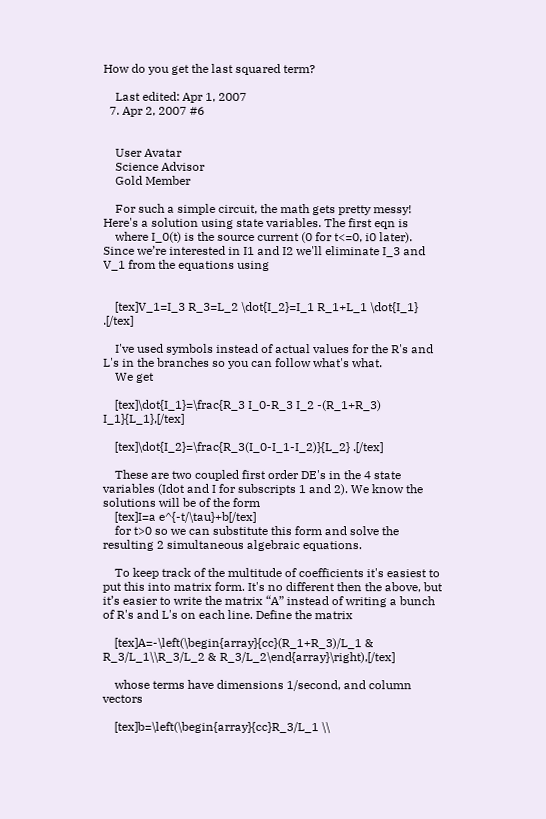How do you get the last squared term?

    Last edited: Apr 1, 2007
  7. Apr 2, 2007 #6


    User Avatar
    Science Advisor
    Gold Member

    For such a simple circuit, the math gets pretty messy! Here's a solution using state variables. The first eqn is
    where I_0(t) is the source current (0 for t<=0, i0 later). Since we’re interested in I1 and I2 we'll eliminate I_3 and V_1 from the equations using


    [tex]V_1=I_3 R_3=L_2 \dot{I_2}=I_1 R_1+L_1 \dot{I_1} .[/tex]

    I've used symbols instead of actual values for the R's and L's in the branches so you can follow what's what.
    We get

    [tex]\dot{I_1}=\frac{R_3 I_0-R_3 I_2 -(R_1+R_3) I_1}{L_1},[/tex]

    [tex]\dot{I_2}=\frac{R_3(I_0-I_1-I_2)}{L_2} .[/tex]

    These are two coupled first order DE's in the 4 state variables (Idot and I for subscripts 1 and 2). We know the solutions will be of the form
    [tex]I=a e^{-t/\tau}+b[/tex]
    for t>0 so we can substitute this form and solve the resulting 2 simultaneous algebraic equations.

    To keep track of the multitude of coefficients it's easiest to put this into matrix form. It's no different then the above, but it’s easier to write the matrix “A” instead of writing a bunch of R's and L's on each line. Define the matrix

    [tex]A=-\left(\begin{array}{cc}(R_1+R_3)/L_1 & R_3/L_1\\R_3/L_2 & R_3/L_2\end{array}\right),[/tex]

    whose terms have dimensions 1/second, and column vectors

    [tex]b=\left(\begin{array}{cc}R_3/L_1 \\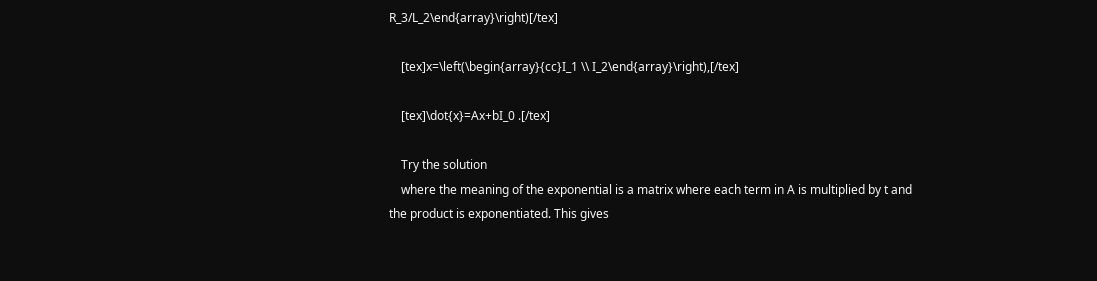R_3/L_2\end{array}\right)[/tex]

    [tex]x=\left(\begin{array}{cc}I_1 \\ I_2\end{array}\right),[/tex]

    [tex]\dot{x}=Ax+bI_0 .[/tex]

    Try the solution
    where the meaning of the exponential is a matrix where each term in A is multiplied by t and the product is exponentiated. This gives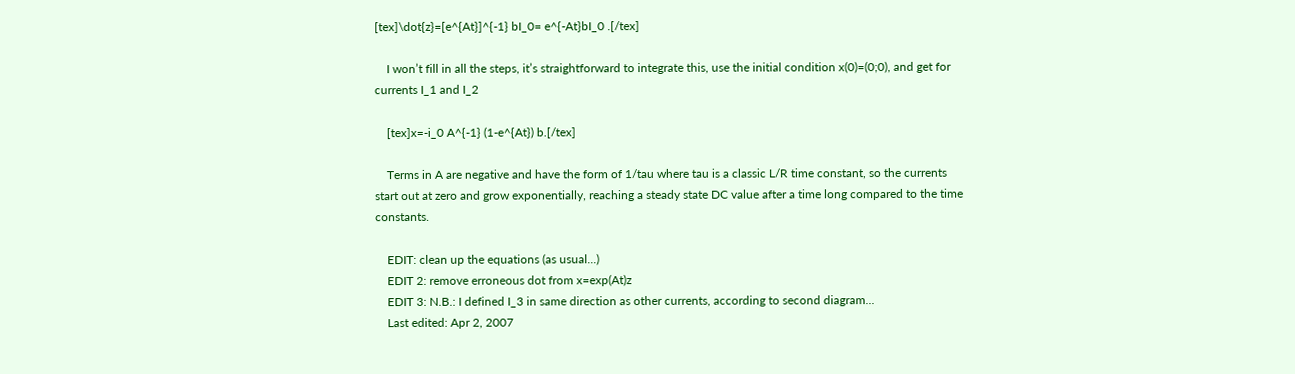[tex]\dot{z}=[e^{At}]^{-1} bI_0= e^{-At}bI_0 .[/tex]

    I won’t fill in all the steps, it’s straightforward to integrate this, use the initial condition x(0)=(0;0), and get for currents I_1 and I_2

    [tex]x=-i_0 A^{-1} (1-e^{At}) b.[/tex]

    Terms in A are negative and have the form of 1/tau where tau is a classic L/R time constant, so the currents start out at zero and grow exponentially, reaching a steady state DC value after a time long compared to the time constants.

    EDIT: clean up the equations (as usual...)
    EDIT 2: remove erroneous dot from x=exp(At)z
    EDIT 3: N.B.: I defined I_3 in same direction as other currents, according to second diagram...
    Last edited: Apr 2, 2007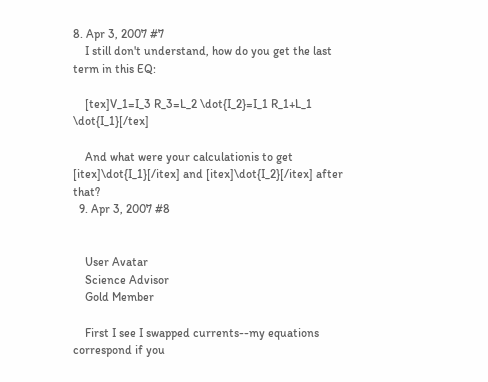8. Apr 3, 2007 #7
    I still don't understand, how do you get the last term in this EQ:

    [tex]V_1=I_3 R_3=L_2 \dot{I_2}=I_1 R_1+L_1 \dot{I_1}[/tex]

    And what were your calculationis to get [itex]\dot{I_1}[/itex] and [itex]\dot{I_2}[/itex] after that?
  9. Apr 3, 2007 #8


    User Avatar
    Science Advisor
    Gold Member

    First I see I swapped currents--my equations correspond if you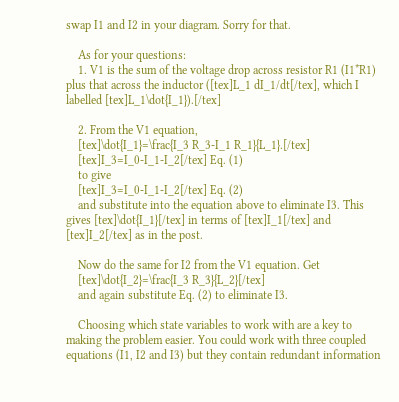swap I1 and I2 in your diagram. Sorry for that.

    As for your questions:
    1. V1 is the sum of the voltage drop across resistor R1 (I1*R1) plus that across the inductor ([tex]L_1 dI_1/dt[/tex], which I labelled [tex]L_1\dot{I_1}).[/tex]

    2. From the V1 equation,
    [tex]\dot{I_1}=\frac{I_3 R_3-I_1 R_1}{L_1}.[/tex]
    [tex]I_3=I_0-I_1-I_2[/tex] Eq. (1)
    to give
    [tex]I_3=I_0-I_1-I_2[/tex] Eq. (2)
    and substitute into the equation above to eliminate I3. This gives [tex]\dot{I_1}[/tex] in terms of [tex]I_1[/tex] and [tex]I_2[/tex] as in the post.

    Now do the same for I2 from the V1 equation. Get
    [tex]\dot{I_2}=\frac{I_3 R_3}{L_2}[/tex]
    and again substitute Eq. (2) to eliminate I3.

    Choosing which state variables to work with are a key to making the problem easier. You could work with three coupled equations (I1, I2 and I3) but they contain redundant information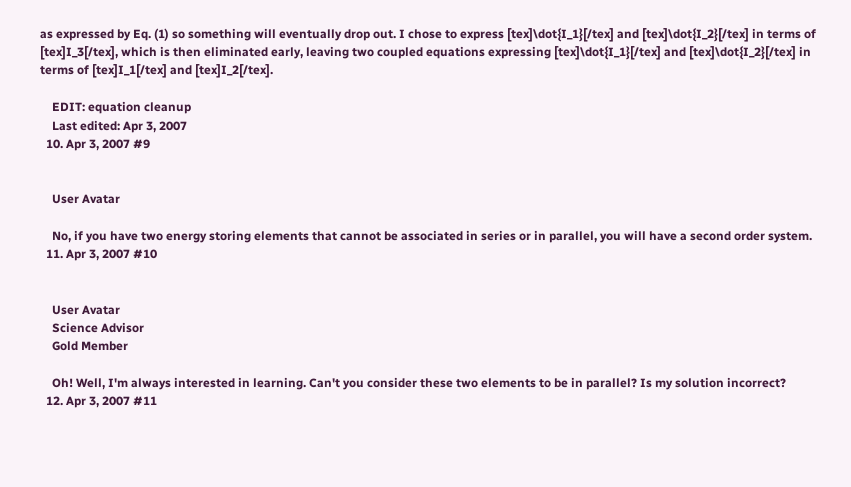as expressed by Eq. (1) so something will eventually drop out. I chose to express [tex]\dot{I_1}[/tex] and [tex]\dot{I_2}[/tex] in terms of [tex]I_3[/tex], which is then eliminated early, leaving two coupled equations expressing [tex]\dot{I_1}[/tex] and [tex]\dot{I_2}[/tex] in terms of [tex]I_1[/tex] and [tex]I_2[/tex].

    EDIT: equation cleanup
    Last edited: Apr 3, 2007
  10. Apr 3, 2007 #9


    User Avatar

    No, if you have two energy storing elements that cannot be associated in series or in parallel, you will have a second order system.
  11. Apr 3, 2007 #10


    User Avatar
    Science Advisor
    Gold Member

    Oh! Well, I'm always interested in learning. Can't you consider these two elements to be in parallel? Is my solution incorrect?
  12. Apr 3, 2007 #11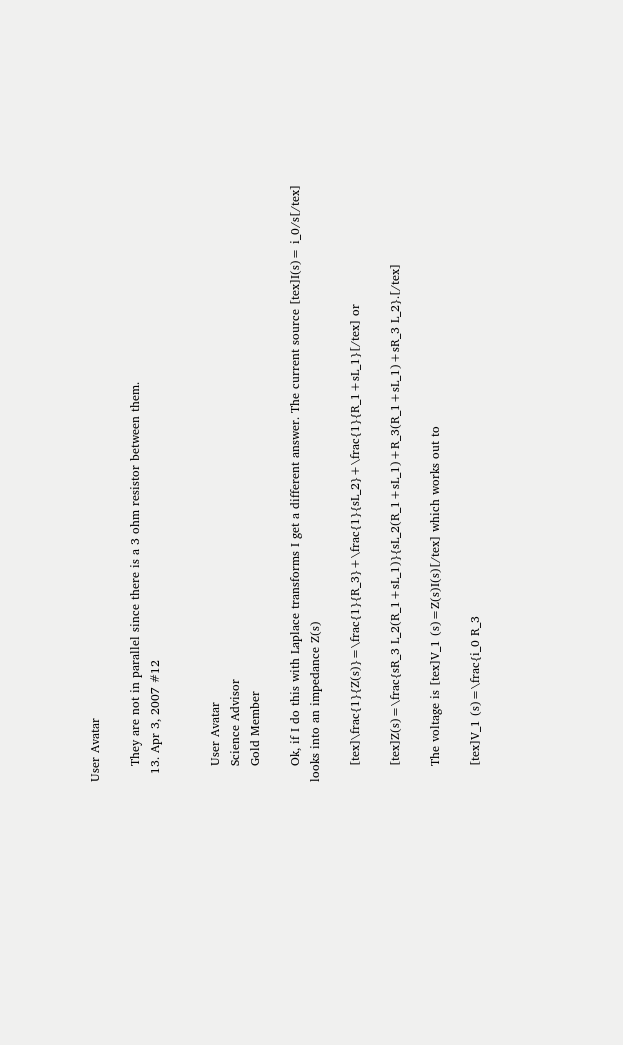User Avatar

    They are not in parallel since there is a 3 ohm resistor between them.
  13. Apr 3, 2007 #12


    User Avatar
    Science Advisor
    Gold Member

    Ok, if I do this with Laplace transforms I get a different answer. The current source [tex]I(s)= i_0/s[/tex] looks into an impedance Z(s)

    [tex]\frac{1}{Z(s)}=\frac{1}{R_3}+\frac{1}{sL_2}+\frac{1}{R_1+sL_1}[/tex] or

    [tex]Z(s)=\frac{sR_3 L_2(R_1+sL_1)}{sL_2(R_1+sL_1)+R_3(R_1+sL_1)+sR_3 L_2}.[/tex]

    The voltage is [tex]V_1 (s)=Z(s)I(s)[/tex] which works out to

    [tex]V_1 (s)=\frac{i_0 R_3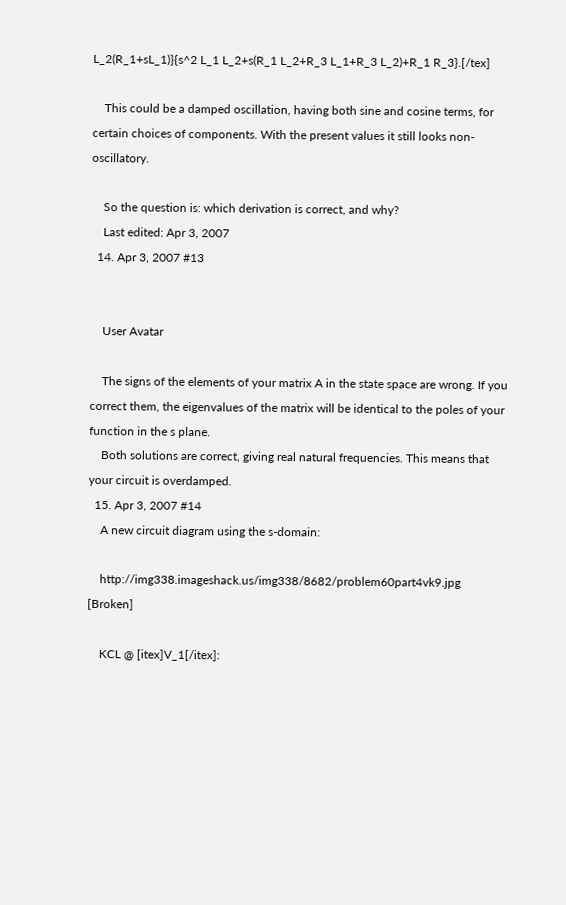L_2(R_1+sL_1)}{s^2 L_1 L_2+s(R_1 L_2+R_3 L_1+R_3 L_2)+R_1 R_3}.[/tex]

    This could be a damped oscillation, having both sine and cosine terms, for certain choices of components. With the present values it still looks non-oscillatory.

    So the question is: which derivation is correct, and why?
    Last edited: Apr 3, 2007
  14. Apr 3, 2007 #13


    User Avatar

    The signs of the elements of your matrix A in the state space are wrong. If you correct them, the eigenvalues of the matrix will be identical to the poles of your function in the s plane.
    Both solutions are correct, giving real natural frequencies. This means that your circuit is overdamped.
  15. Apr 3, 2007 #14
    A new circuit diagram using the s-domain:

    http://img338.imageshack.us/img338/8682/problem60part4vk9.jpg [Broken]

    KCL @ [itex]V_1[/itex]: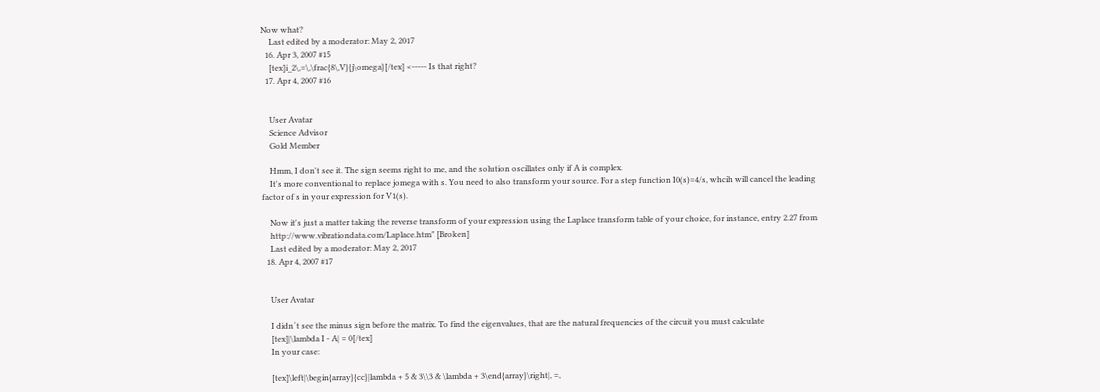Now what?
    Last edited by a moderator: May 2, 2017
  16. Apr 3, 2007 #15
    [tex]i_2\,=\,\frac{8\,V}{j\omega}[/tex] <----- Is that right?
  17. Apr 4, 2007 #16


    User Avatar
    Science Advisor
    Gold Member

    Hmm, I don't see it. The sign seems right to me, and the solution oscillates only if A is complex.
    It's more conventional to replace jomega with s. You need to also transform your source. For a step function I0(s)=4/s, whcih will cancel the leading factor of s in your expression for V1(s).

    Now it's just a matter taking the reverse transform of your expression using the Laplace transform table of your choice, for instance, entry 2.27 from
    http://www.vibrationdata.com/Laplace.htm" [Broken]
    Last edited by a moderator: May 2, 2017
  18. Apr 4, 2007 #17


    User Avatar

    I didn´t see the minus sign before the matrix. To find the eigenvalues, that are the natural frequencies of the circuit you must calculate
    [tex]|\lambda I - A| = 0[/tex]
    In your case:

    [tex]\left|\begin{array}{cc}|lambda + 5 & 3\\3 & \lambda + 3\end{array}\right|, =,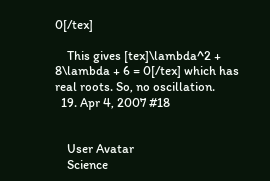0[/tex]

    This gives [tex]\lambda^2 + 8\lambda + 6 = 0[/tex] which has real roots. So, no oscillation.
  19. Apr 4, 2007 #18


    User Avatar
    Science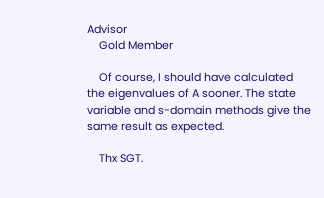Advisor
    Gold Member

    Of course, I should have calculated the eigenvalues of A sooner. The state variable and s-domain methods give the same result as expected.

    Thx SGT.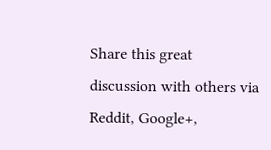Share this great discussion with others via Reddit, Google+,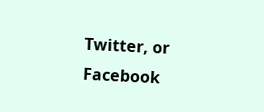Twitter, or Facebook